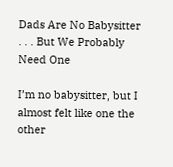Dads Are No Babysitter . . . But We Probably Need One

I’m no babysitter, but I almost felt like one the other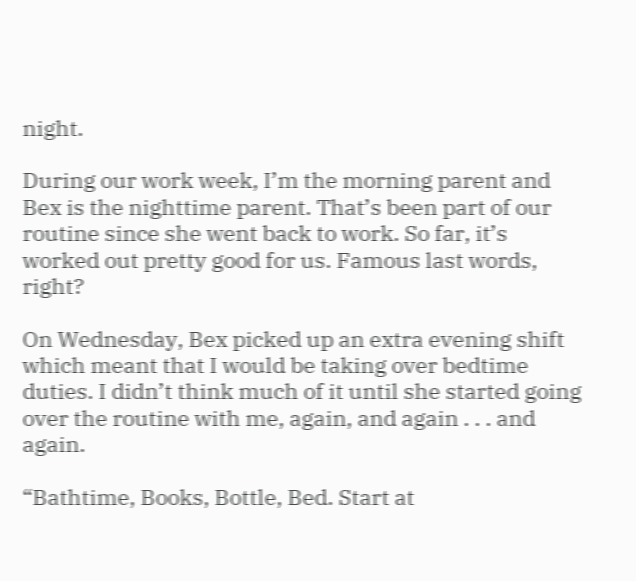night.

During our work week, I’m the morning parent and Bex is the nighttime parent. That’s been part of our routine since she went back to work. So far, it’s worked out pretty good for us. Famous last words, right?

On Wednesday, Bex picked up an extra evening shift which meant that I would be taking over bedtime duties. I didn’t think much of it until she started going over the routine with me, again, and again . . . and again.

“Bathtime, Books, Bottle, Bed. Start at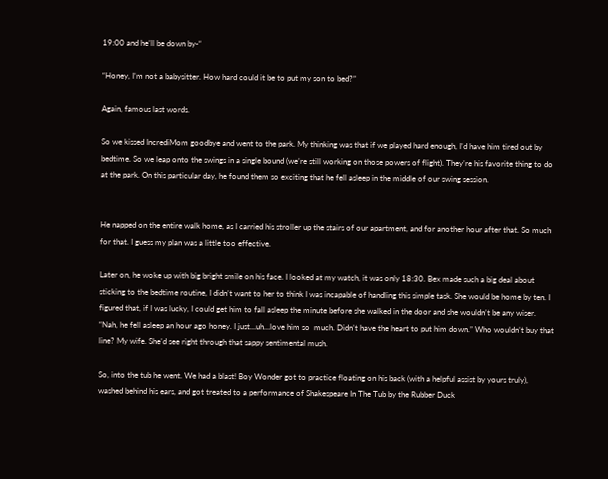19:00 and he’ll be down by-“

“Honey, I’m not a babysitter. How hard could it be to put my son to bed?”

Again, famous last words.

So we kissed IncrediMom goodbye and went to the park. My thinking was that if we played hard enough, I’d have him tired out by bedtime. So we leap onto the swings in a single bound (we’re still working on those powers of flight). They’re his favorite thing to do at the park. On this particular day, he found them so exciting that he fell asleep in the middle of our swing session.


He napped on the entire walk home, as I carried his stroller up the stairs of our apartment, and for another hour after that. So much for that. I guess my plan was a little too effective.

Later on, he woke up with big bright smile on his face. I looked at my watch, it was only 18:30. Bex made such a big deal about sticking to the bedtime routine, I didn’t want to her to think I was incapable of handling this simple task. She would be home by ten. I figured that, if I was lucky, I could get him to fall asleep the minute before she walked in the door and she wouldn’t be any wiser. “Nah, he fell asleep an hour ago honey. I just…uh…love him so  much. Didn’t have the heart to put him down.” Who wouldn’t buy that line? My wife. She’d see right through that sappy sentimental mush.

So, into the tub he went. We had a blast! Boy Wonder got to practice floating on his back (with a helpful assist by yours truly), washed behind his ears, and got treated to a performance of Shakespeare In The Tub by the Rubber Duck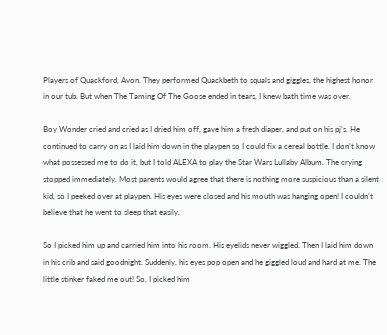Players of Quackford, Avon. They performed Quackbeth to squals and giggles, the highest honor in our tub. But when The Taming Of The Goose ended in tears, I knew bath time was over.

Boy Wonder cried and cried as I dried him off, gave him a fresh diaper, and put on his pj’s. He continued to carry on as I laid him down in the playpen so I could fix a cereal bottle. I don’t know what possessed me to do it, but I told ALEXA to play the Star Wars Lullaby Album. The crying stopped immediately. Most parents would agree that there is nothing more suspicious than a silent kid, so I peeked over at playpen. His eyes were closed and his mouth was hanging open! I couldn’t believe that he went to sleep that easily.

So I picked him up and carried him into his room. His eyelids never wiggled. Then I laid him down in his crib and said goodnight. Suddenly, his eyes pop open and he giggled loud and hard at me. The little stinker faked me out! So, I picked him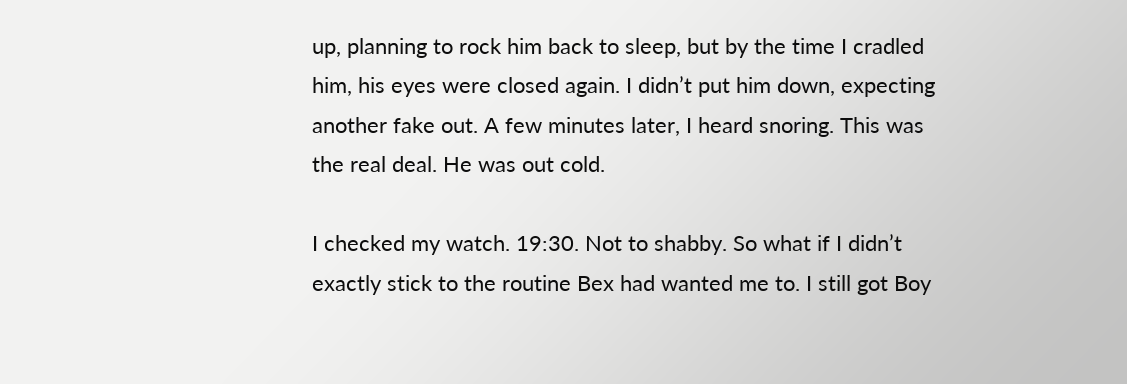up, planning to rock him back to sleep, but by the time I cradled him, his eyes were closed again. I didn’t put him down, expecting another fake out. A few minutes later, I heard snoring. This was the real deal. He was out cold.

I checked my watch. 19:30. Not to shabby. So what if I didn’t exactly stick to the routine Bex had wanted me to. I still got Boy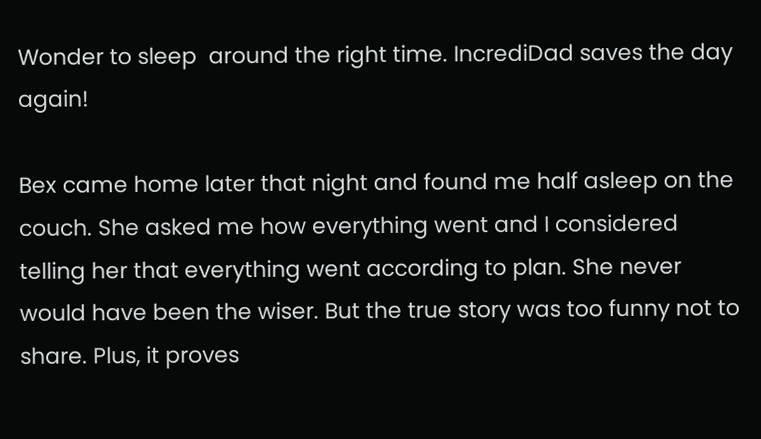Wonder to sleep  around the right time. IncrediDad saves the day again!

Bex came home later that night and found me half asleep on the couch. She asked me how everything went and I considered telling her that everything went according to plan. She never would have been the wiser. But the true story was too funny not to share. Plus, it proves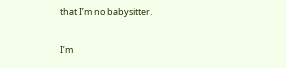that I’m no babysitter.

I’m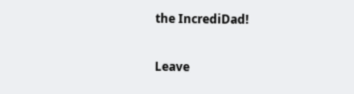the IncrediDad!

Leave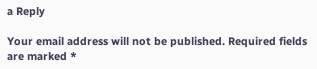a Reply

Your email address will not be published. Required fields are marked *